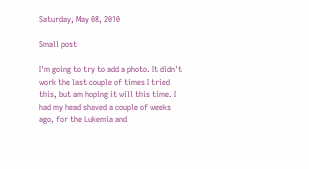Saturday, May 08, 2010

Small post

I'm going to try to add a photo. It didn't work the last couple of times I tried this, but am hoping it will this time. I had my head shaved a couple of weeks ago, for the Lukemia and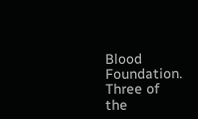Blood Foundation. Three of the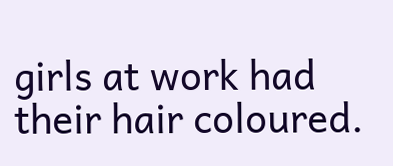girls at work had their hair coloured.